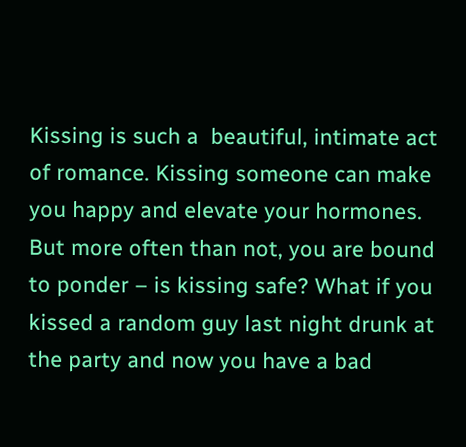Kissing is such a  beautiful, intimate act of romance. Kissing someone can make you happy and elevate your hormones. But more often than not, you are bound to ponder – is kissing safe? What if you kissed a random guy last night drunk at the party and now you have a bad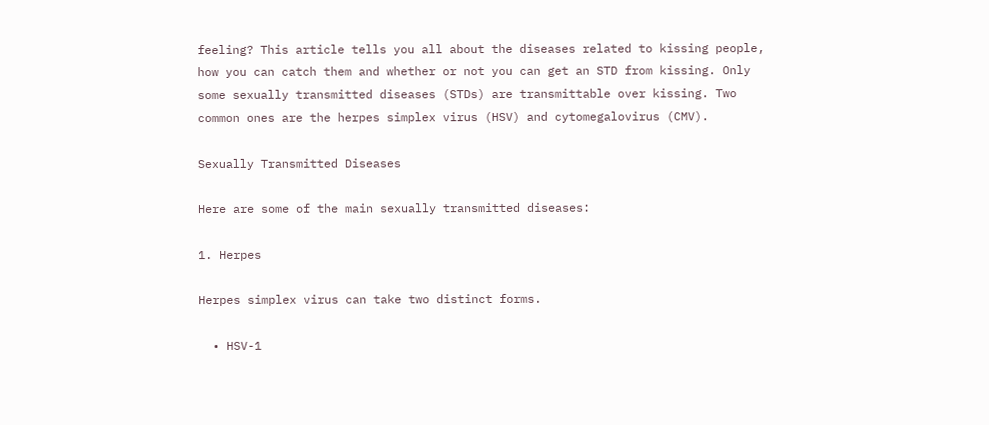feeling? This article tells you all about the diseases related to kissing people, how you can catch them and whether or not you can get an STD from kissing. Only some sexually transmitted diseases (STDs) are transmittable over kissing. Two common ones are the herpes simplex virus (HSV) and cytomegalovirus (CMV).

Sexually Transmitted Diseases

Here are some of the main sexually transmitted diseases:

1. Herpes

Herpes simplex virus can take two distinct forms.

  • HSV-1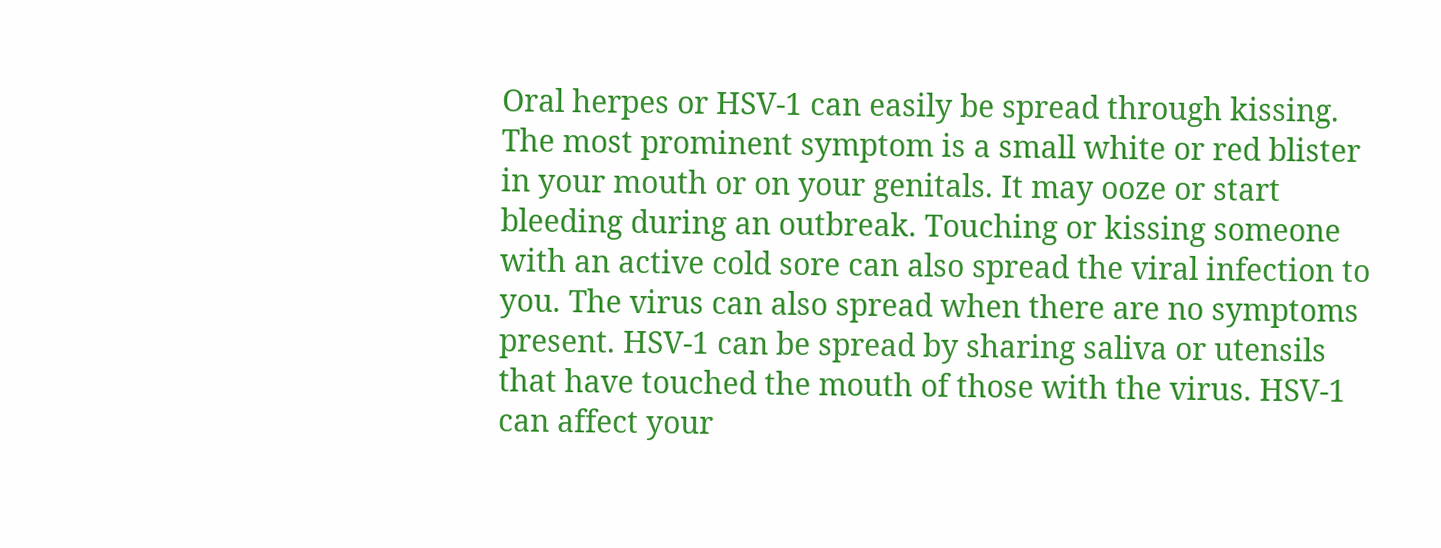Oral herpes or HSV-1 can easily be spread through kissing. The most prominent symptom is a small white or red blister in your mouth or on your genitals. It may ooze or start bleeding during an outbreak. Touching or kissing someone with an active cold sore can also spread the viral infection to you. The virus can also spread when there are no symptoms present. HSV-1 can be spread by sharing saliva or utensils that have touched the mouth of those with the virus. HSV-1 can affect your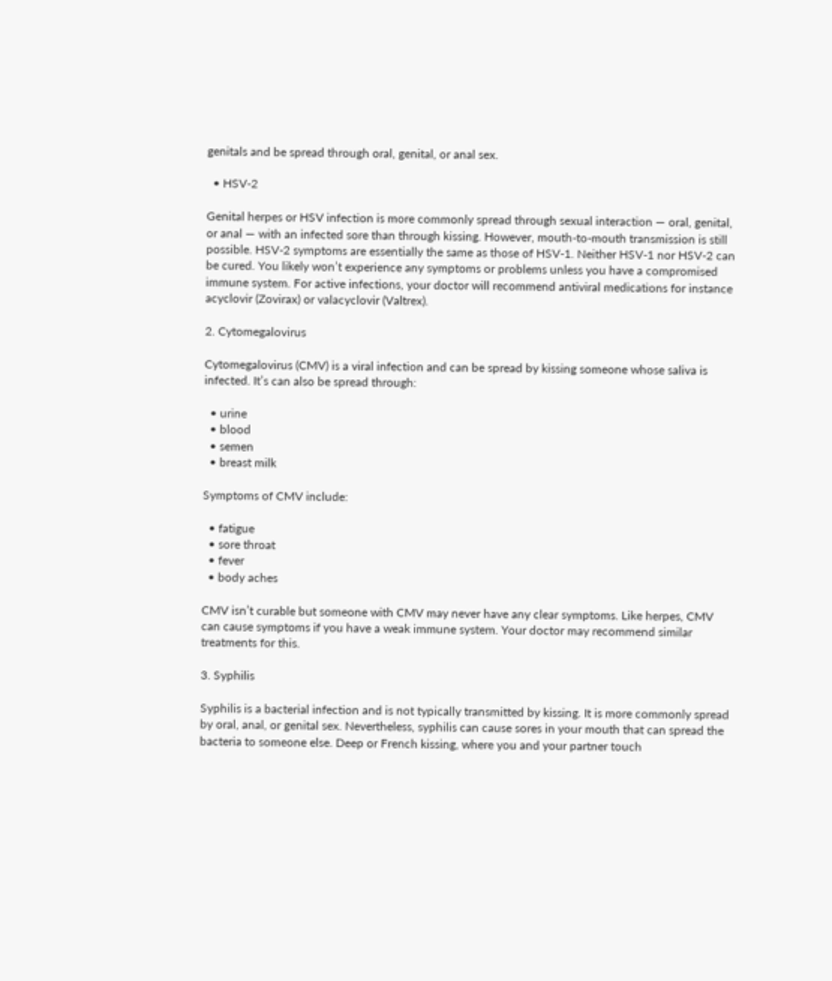genitals and be spread through oral, genital, or anal sex.

  • HSV-2

Genital herpes or HSV infection is more commonly spread through sexual interaction — oral, genital, or anal — with an infected sore than through kissing. However, mouth-to-mouth transmission is still possible. HSV-2 symptoms are essentially the same as those of HSV-1. Neither HSV-1 nor HSV-2 can be cured. You likely won’t experience any symptoms or problems unless you have a compromised immune system. For active infections, your doctor will recommend antiviral medications for instance acyclovir (Zovirax) or valacyclovir (Valtrex).

2. Cytomegalovirus

Cytomegalovirus (CMV) is a viral infection and can be spread by kissing someone whose saliva is infected. It’s can also be spread through:

  • urine
  • blood
  • semen
  • breast milk

Symptoms of CMV include:

  • fatigue
  • sore throat
  • fever
  • body aches

CMV isn’t curable but someone with CMV may never have any clear symptoms. Like herpes, CMV can cause symptoms if you have a weak immune system. Your doctor may recommend similar treatments for this.

3. Syphilis

Syphilis is a bacterial infection and is not typically transmitted by kissing. It is more commonly spread by oral, anal, or genital sex. Nevertheless, syphilis can cause sores in your mouth that can spread the bacteria to someone else. Deep or French kissing, where you and your partner touch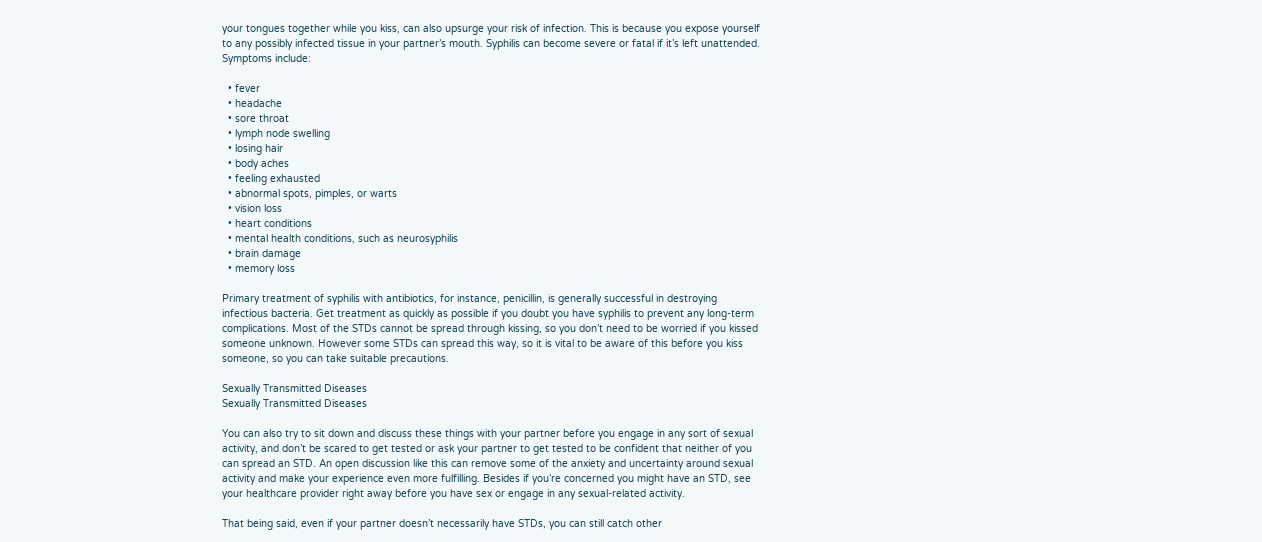your tongues together while you kiss, can also upsurge your risk of infection. This is because you expose yourself to any possibly infected tissue in your partner’s mouth. Syphilis can become severe or fatal if it’s left unattended. Symptoms include:

  • fever
  • headache
  • sore throat
  • lymph node swelling
  • losing hair
  • body aches
  • feeling exhausted
  • abnormal spots, pimples, or warts
  • vision loss
  • heart conditions
  • mental health conditions, such as neurosyphilis
  • brain damage
  • memory loss

Primary treatment of syphilis with antibiotics, for instance, penicillin, is generally successful in destroying infectious bacteria. Get treatment as quickly as possible if you doubt you have syphilis to prevent any long-term complications. Most of the STDs cannot be spread through kissing, so you don’t need to be worried if you kissed someone unknown. However some STDs can spread this way, so it is vital to be aware of this before you kiss someone, so you can take suitable precautions.

Sexually Transmitted Diseases
Sexually Transmitted Diseases

You can also try to sit down and discuss these things with your partner before you engage in any sort of sexual activity, and don’t be scared to get tested or ask your partner to get tested to be confident that neither of you can spread an STD. An open discussion like this can remove some of the anxiety and uncertainty around sexual activity and make your experience even more fulfilling. Besides if you’re concerned you might have an STD, see your healthcare provider right away before you have sex or engage in any sexual-related activity.

That being said, even if your partner doesn’t necessarily have STDs, you can still catch other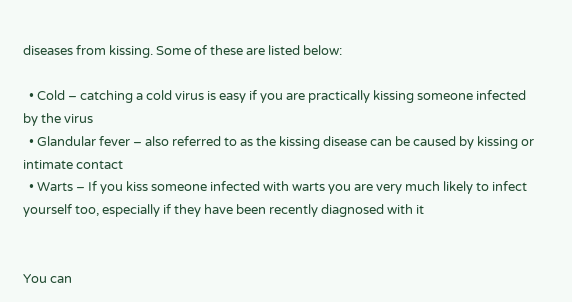diseases from kissing. Some of these are listed below:

  • Cold – catching a cold virus is easy if you are practically kissing someone infected by the virus
  • Glandular fever – also referred to as the kissing disease can be caused by kissing or intimate contact
  • Warts – If you kiss someone infected with warts you are very much likely to infect yourself too, especially if they have been recently diagnosed with it


You can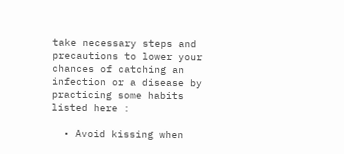take necessary steps and precautions to lower your chances of catching an infection or a disease by practicing some habits listed here :

  • Avoid kissing when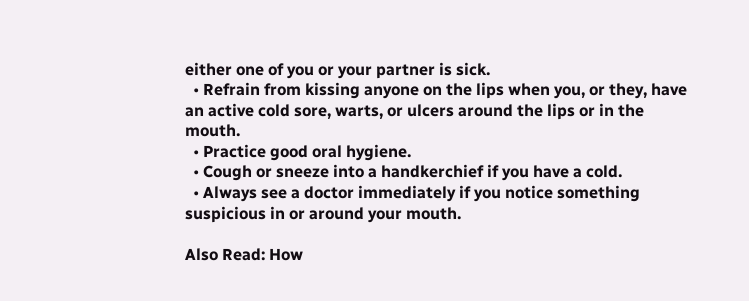either one of you or your partner is sick.
  • Refrain from kissing anyone on the lips when you, or they, have an active cold sore, warts, or ulcers around the lips or in the mouth.
  • Practice good oral hygiene.
  • Cough or sneeze into a handkerchief if you have a cold.
  • Always see a doctor immediately if you notice something suspicious in or around your mouth.

Also Read: How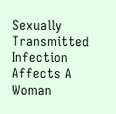Sexually Transmitted Infection Affects A Woman